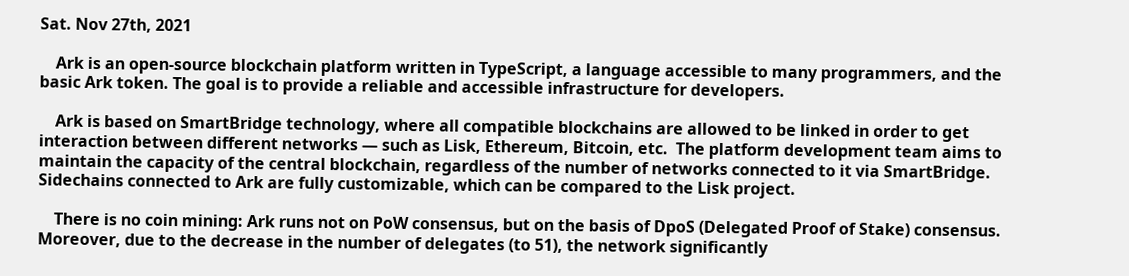Sat. Nov 27th, 2021

    Ark is an open-source blockchain platform written in TypeScript, a language accessible to many programmers, and the basic Ark token. The goal is to provide a reliable and accessible infrastructure for developers.

    Ark is based on SmartBridge technology, where all compatible blockchains are allowed to be linked in order to get interaction between different networks — such as Lisk, Ethereum, Bitcoin, etc.  The platform development team aims to maintain the capacity of the central blockchain, regardless of the number of networks connected to it via SmartBridge. Sidechains connected to Ark are fully customizable, which can be compared to the Lisk project.

    There is no coin mining: Ark runs not on PoW consensus, but on the basis of DpoS (Delegated Proof of Stake) consensus. Moreover, due to the decrease in the number of delegates (to 51), the network significantly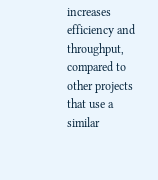increases efficiency and  throughput, compared to other projects that use a similar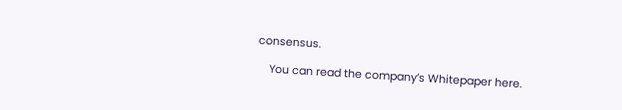consensus.

    You can read the company’s Whitepaper here.